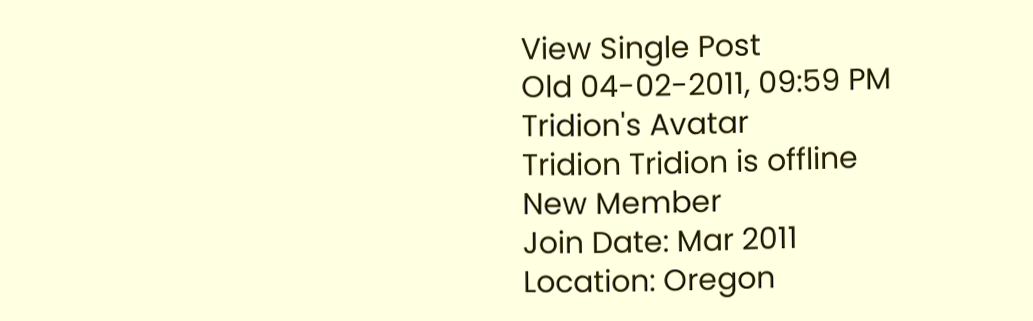View Single Post
Old 04-02-2011, 09:59 PM
Tridion's Avatar
Tridion Tridion is offline
New Member
Join Date: Mar 2011
Location: Oregon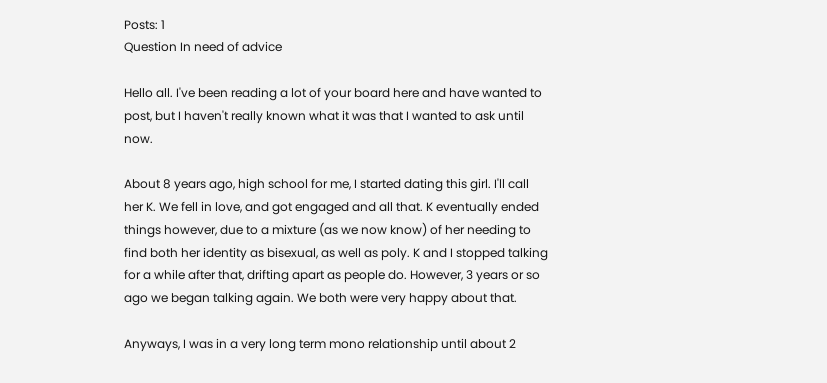Posts: 1
Question In need of advice

Hello all. I've been reading a lot of your board here and have wanted to post, but I haven't really known what it was that I wanted to ask until now.

About 8 years ago, high school for me, I started dating this girl. I'll call her K. We fell in love, and got engaged and all that. K eventually ended things however, due to a mixture (as we now know) of her needing to find both her identity as bisexual, as well as poly. K and I stopped talking for a while after that, drifting apart as people do. However, 3 years or so ago we began talking again. We both were very happy about that.

Anyways, I was in a very long term mono relationship until about 2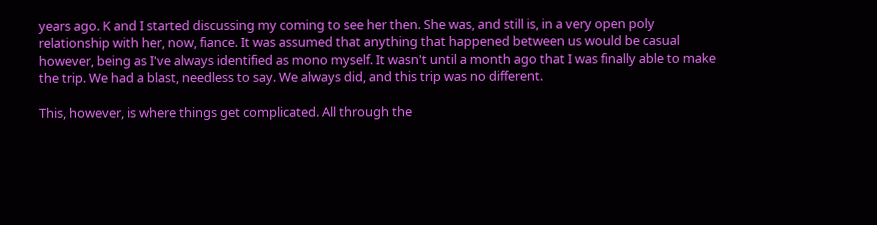years ago. K and I started discussing my coming to see her then. She was, and still is, in a very open poly relationship with her, now, fiance. It was assumed that anything that happened between us would be casual however, being as I've always identified as mono myself. It wasn't until a month ago that I was finally able to make the trip. We had a blast, needless to say. We always did, and this trip was no different.

This, however, is where things get complicated. All through the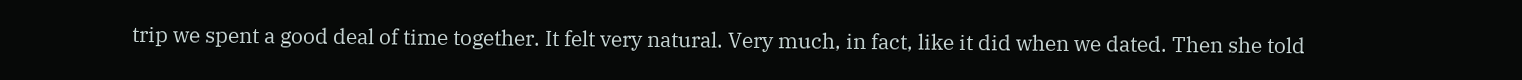trip we spent a good deal of time together. It felt very natural. Very much, in fact, like it did when we dated. Then she told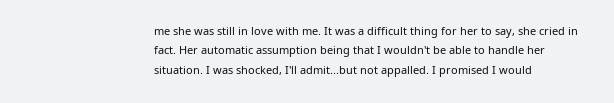me she was still in love with me. It was a difficult thing for her to say, she cried in fact. Her automatic assumption being that I wouldn't be able to handle her situation. I was shocked, I'll admit...but not appalled. I promised I would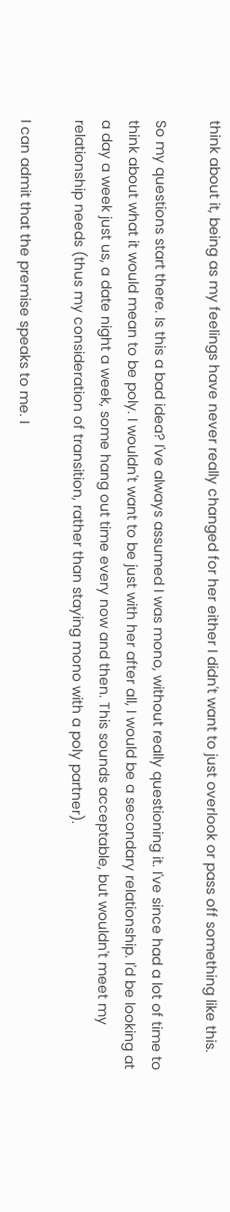think about it, being as my feelings have never really changed for her either I didn't want to just overlook or pass off something like this.

So my questions start there. Is this a bad idea? I've always assumed I was mono, without really questioning it. I've since had a lot of time to think about what it would mean to be poly. I wouldn't want to be just with her after all, I would be a secondary relationship. I'd be looking at a day a week just us, a date night a week, some hang out time every now and then. This sounds acceptable, but wouldn't meet my relationship needs (thus my consideration of transition, rather than staying mono with a poly partner).

I can admit that the premise speaks to me. I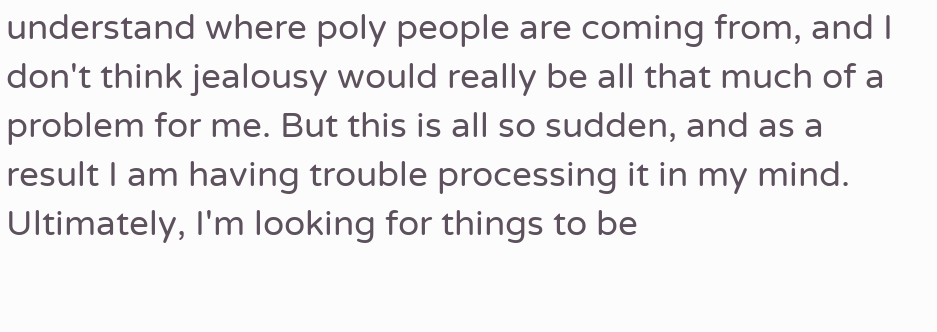understand where poly people are coming from, and I don't think jealousy would really be all that much of a problem for me. But this is all so sudden, and as a result I am having trouble processing it in my mind. Ultimately, I'm looking for things to be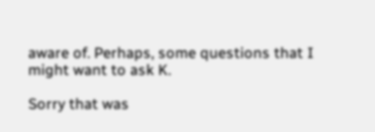aware of. Perhaps, some questions that I might want to ask K.

Sorry that was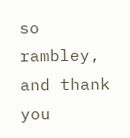so rambley, and thank you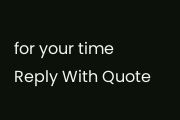for your time
Reply With Quote